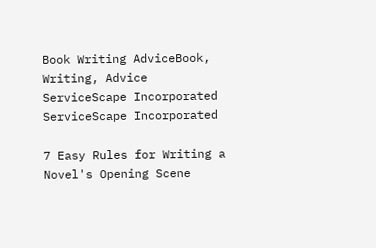Book Writing AdviceBook, Writing, Advice
ServiceScape Incorporated
ServiceScape Incorporated

7 Easy Rules for Writing a Novel's Opening Scene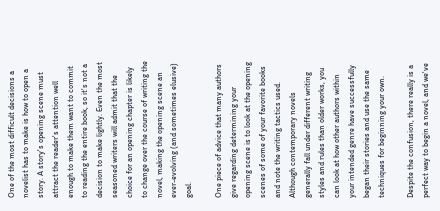One of the most difficult decisions a novelist has to make is how to open a story. A story's opening scene must attract the reader's attention well enough to make them want to commit to reading the entire book, so it's not a decision to make lightly. Even the most seasoned writers will admit that the choice for an opening chapter is likely to change over the course of writing the novel, making the opening scene an ever-evolving (and sometimes elusive) goal.

One piece of advice that many authors give regarding determining your opening scene is to look at the opening scenes of some of your favorite books and note the writing tactics used. Although contemporary novels generally fall under different writing styles and rules than older works, you can look at how other authors within your intended genre have successfully began their stories and use the same techniques for beginning your own.

Despite the confusion, there really is a perfect way to begin a novel, and we've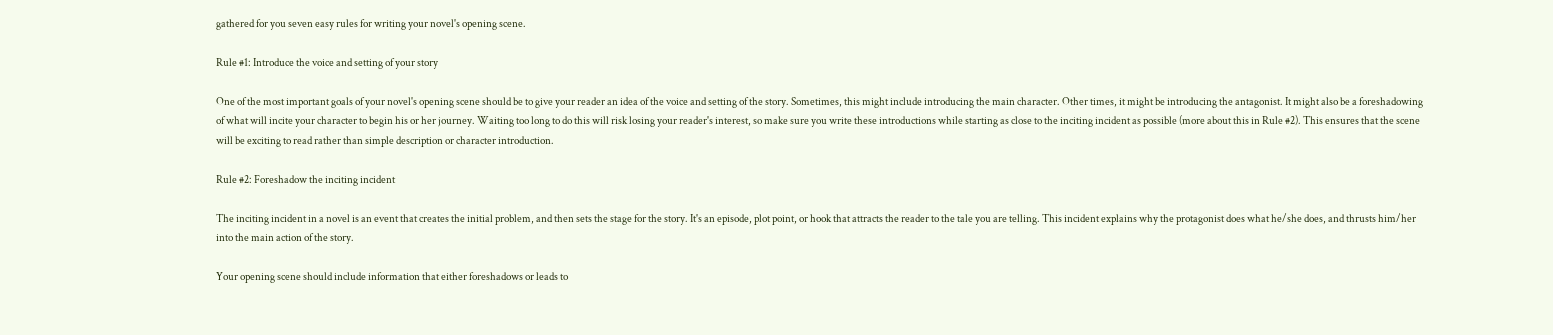gathered for you seven easy rules for writing your novel's opening scene.

Rule #1: Introduce the voice and setting of your story

One of the most important goals of your novel's opening scene should be to give your reader an idea of the voice and setting of the story. Sometimes, this might include introducing the main character. Other times, it might be introducing the antagonist. It might also be a foreshadowing of what will incite your character to begin his or her journey. Waiting too long to do this will risk losing your reader's interest, so make sure you write these introductions while starting as close to the inciting incident as possible (more about this in Rule #2). This ensures that the scene will be exciting to read rather than simple description or character introduction.

Rule #2: Foreshadow the inciting incident

The inciting incident in a novel is an event that creates the initial problem, and then sets the stage for the story. It's an episode, plot point, or hook that attracts the reader to the tale you are telling. This incident explains why the protagonist does what he/she does, and thrusts him/her into the main action of the story.

Your opening scene should include information that either foreshadows or leads to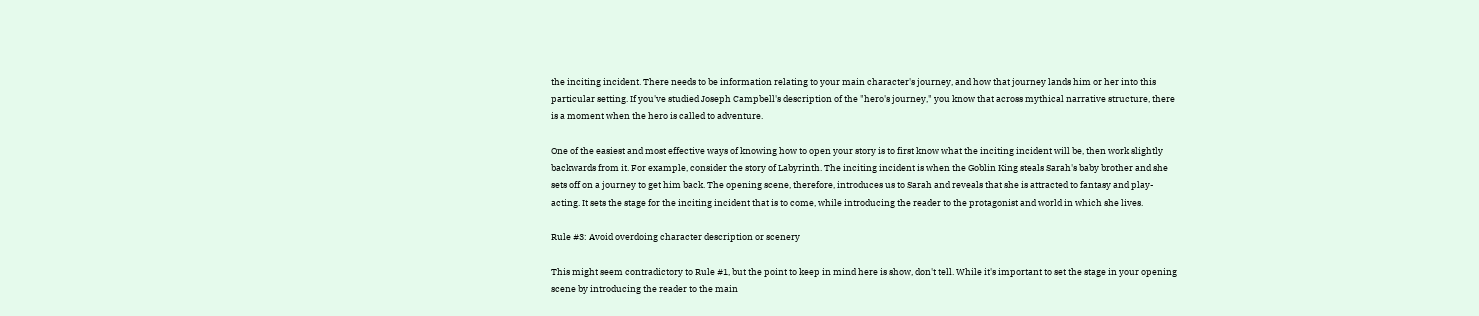the inciting incident. There needs to be information relating to your main character's journey, and how that journey lands him or her into this particular setting. If you've studied Joseph Campbell's description of the "hero's journey," you know that across mythical narrative structure, there is a moment when the hero is called to adventure.

One of the easiest and most effective ways of knowing how to open your story is to first know what the inciting incident will be, then work slightly backwards from it. For example, consider the story of Labyrinth. The inciting incident is when the Goblin King steals Sarah's baby brother and she sets off on a journey to get him back. The opening scene, therefore, introduces us to Sarah and reveals that she is attracted to fantasy and play-acting. It sets the stage for the inciting incident that is to come, while introducing the reader to the protagonist and world in which she lives.

Rule #3: Avoid overdoing character description or scenery

This might seem contradictory to Rule #1, but the point to keep in mind here is show, don't tell. While it's important to set the stage in your opening scene by introducing the reader to the main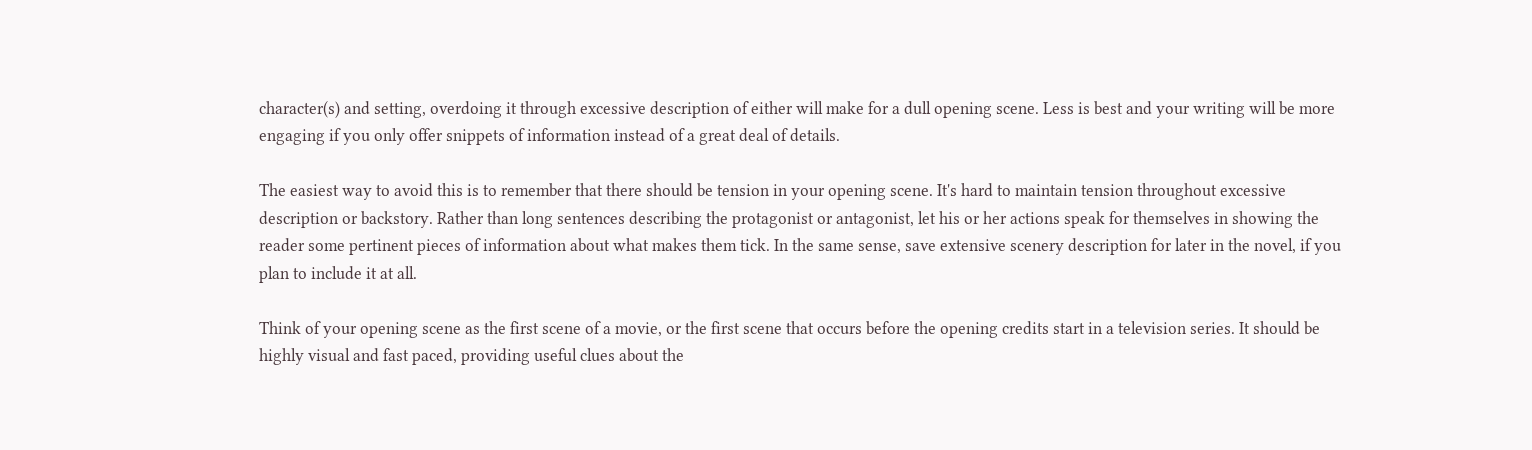character(s) and setting, overdoing it through excessive description of either will make for a dull opening scene. Less is best and your writing will be more engaging if you only offer snippets of information instead of a great deal of details.

The easiest way to avoid this is to remember that there should be tension in your opening scene. It's hard to maintain tension throughout excessive description or backstory. Rather than long sentences describing the protagonist or antagonist, let his or her actions speak for themselves in showing the reader some pertinent pieces of information about what makes them tick. In the same sense, save extensive scenery description for later in the novel, if you plan to include it at all.

Think of your opening scene as the first scene of a movie, or the first scene that occurs before the opening credits start in a television series. It should be highly visual and fast paced, providing useful clues about the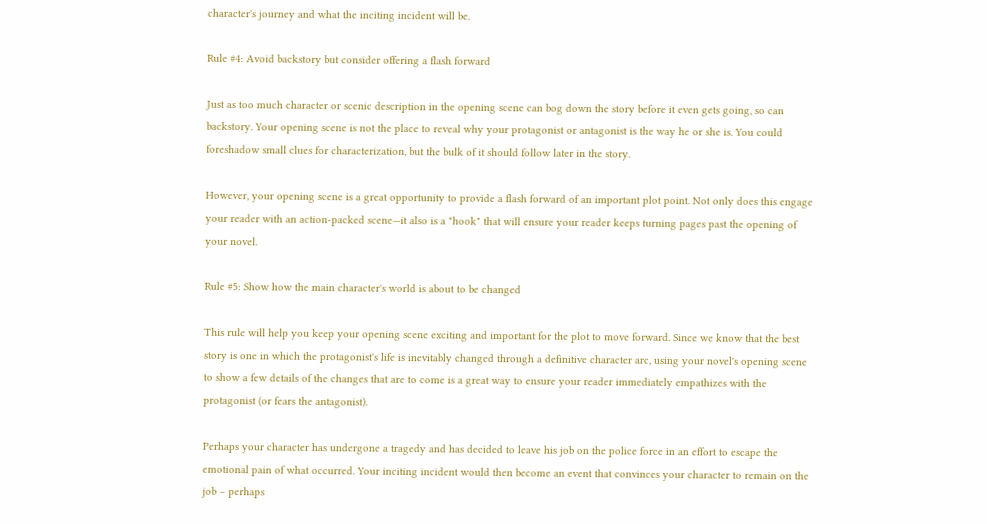character's journey and what the inciting incident will be.

Rule #4: Avoid backstory but consider offering a flash forward

Just as too much character or scenic description in the opening scene can bog down the story before it even gets going, so can backstory. Your opening scene is not the place to reveal why your protagonist or antagonist is the way he or she is. You could foreshadow small clues for characterization, but the bulk of it should follow later in the story.

However, your opening scene is a great opportunity to provide a flash forward of an important plot point. Not only does this engage your reader with an action-packed scene—it also is a "hook" that will ensure your reader keeps turning pages past the opening of your novel.

Rule #5: Show how the main character's world is about to be changed

This rule will help you keep your opening scene exciting and important for the plot to move forward. Since we know that the best story is one in which the protagonist's life is inevitably changed through a definitive character arc, using your novel's opening scene to show a few details of the changes that are to come is a great way to ensure your reader immediately empathizes with the protagonist (or fears the antagonist).

Perhaps your character has undergone a tragedy and has decided to leave his job on the police force in an effort to escape the emotional pain of what occurred. Your inciting incident would then become an event that convinces your character to remain on the job – perhaps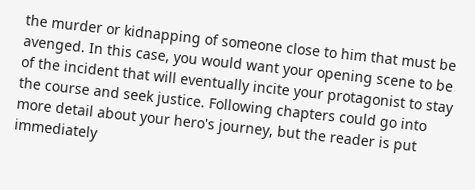the murder or kidnapping of someone close to him that must be avenged. In this case, you would want your opening scene to be of the incident that will eventually incite your protagonist to stay the course and seek justice. Following chapters could go into more detail about your hero's journey, but the reader is put immediately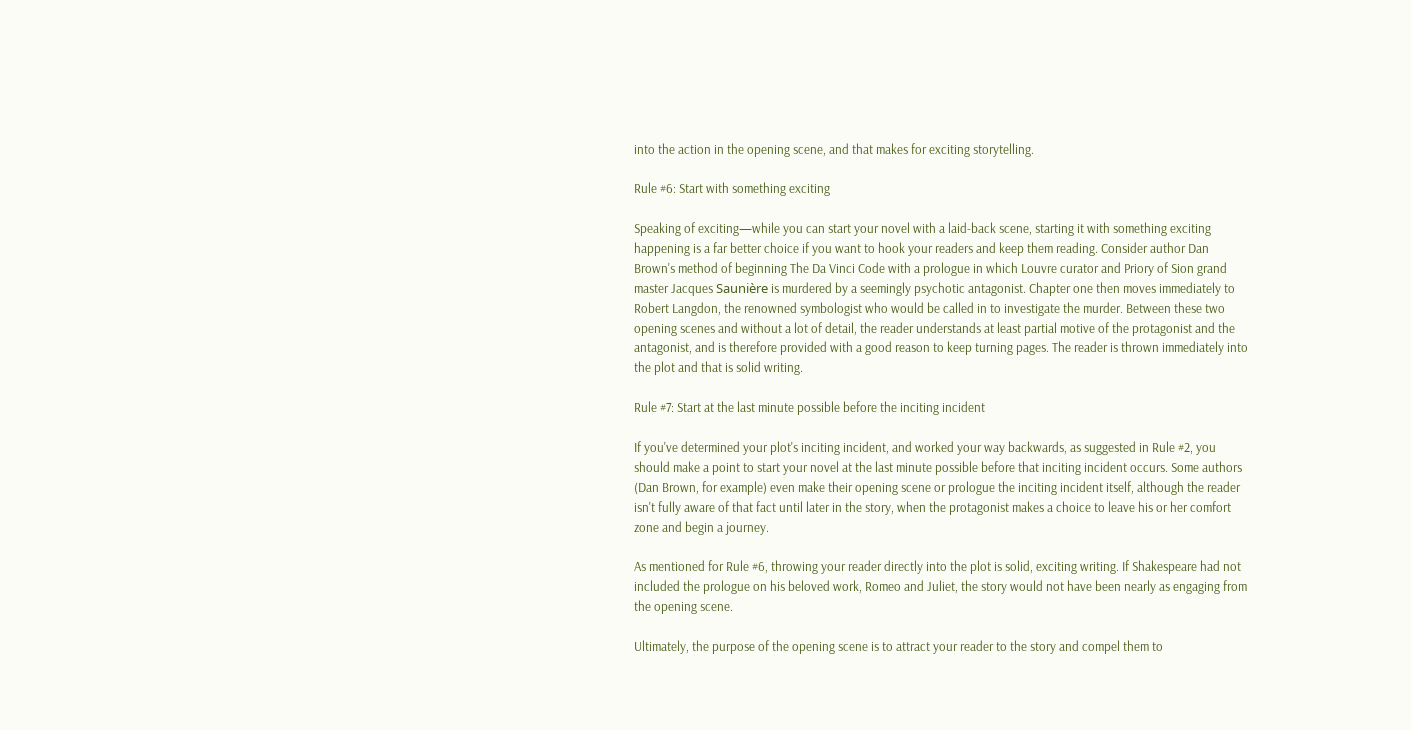into the action in the opening scene, and that makes for exciting storytelling.

Rule #6: Start with something exciting

Speaking of exciting—while you can start your novel with a laid-back scene, starting it with something exciting happening is a far better choice if you want to hook your readers and keep them reading. Consider author Dan Brown's method of beginning The Da Vinci Code with a prologue in which Louvre curator and Priory of Sion grand master Jacques Saunière is murdered by a seemingly psychotic antagonist. Chapter one then moves immediately to Robert Langdon, the renowned symbologist who would be called in to investigate the murder. Between these two opening scenes and without a lot of detail, the reader understands at least partial motive of the protagonist and the antagonist, and is therefore provided with a good reason to keep turning pages. The reader is thrown immediately into the plot and that is solid writing.

Rule #7: Start at the last minute possible before the inciting incident

If you've determined your plot's inciting incident, and worked your way backwards, as suggested in Rule #2, you should make a point to start your novel at the last minute possible before that inciting incident occurs. Some authors (Dan Brown, for example) even make their opening scene or prologue the inciting incident itself, although the reader isn't fully aware of that fact until later in the story, when the protagonist makes a choice to leave his or her comfort zone and begin a journey.

As mentioned for Rule #6, throwing your reader directly into the plot is solid, exciting writing. If Shakespeare had not included the prologue on his beloved work, Romeo and Juliet, the story would not have been nearly as engaging from the opening scene.

Ultimately, the purpose of the opening scene is to attract your reader to the story and compel them to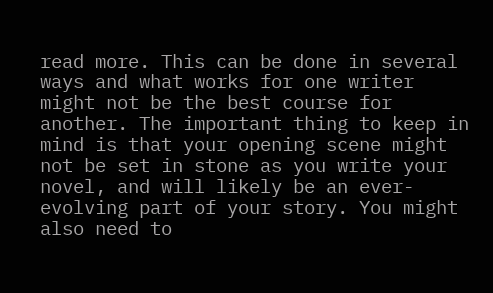read more. This can be done in several ways and what works for one writer might not be the best course for another. The important thing to keep in mind is that your opening scene might not be set in stone as you write your novel, and will likely be an ever-evolving part of your story. You might also need to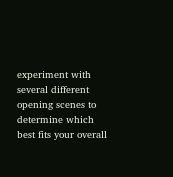experiment with several different opening scenes to determine which best fits your overall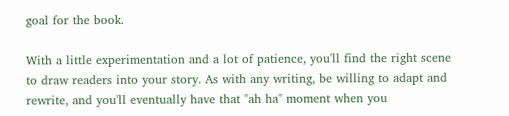goal for the book.

With a little experimentation and a lot of patience, you'll find the right scene to draw readers into your story. As with any writing, be willing to adapt and rewrite, and you'll eventually have that "ah ha" moment when you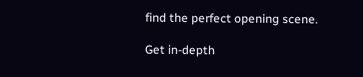find the perfect opening scene.

Get in-depth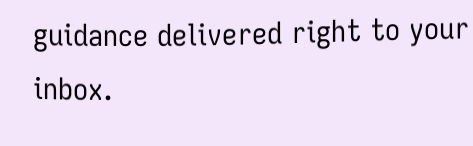guidance delivered right to your inbox.